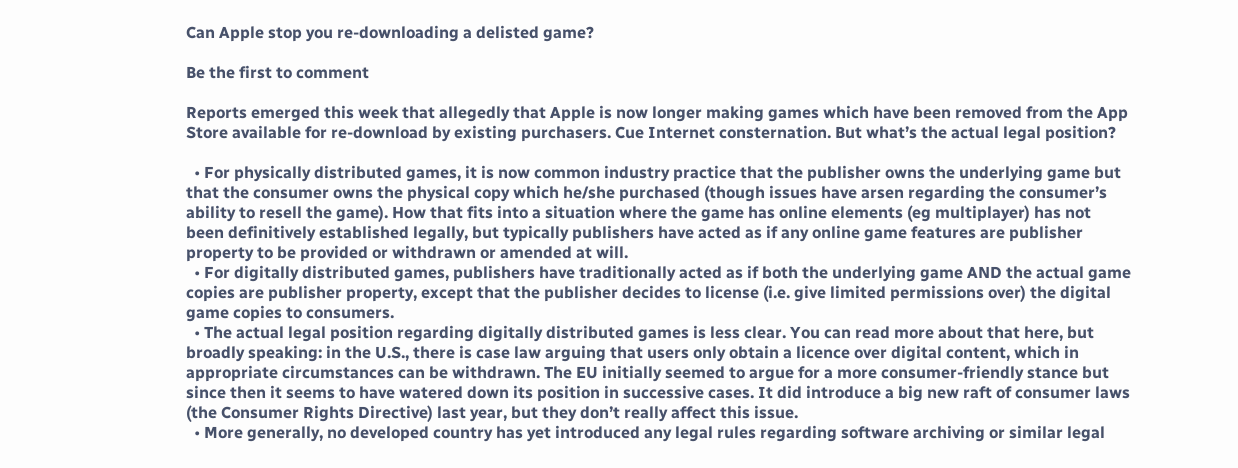Can Apple stop you re-downloading a delisted game?

Be the first to comment

Reports emerged this week that allegedly that Apple is now longer making games which have been removed from the App Store available for re-download by existing purchasers. Cue Internet consternation. But what’s the actual legal position?

  • For physically distributed games, it is now common industry practice that the publisher owns the underlying game but that the consumer owns the physical copy which he/she purchased (though issues have arsen regarding the consumer’s ability to resell the game). How that fits into a situation where the game has online elements (eg multiplayer) has not been definitively established legally, but typically publishers have acted as if any online game features are publisher property to be provided or withdrawn or amended at will.
  • For digitally distributed games, publishers have traditionally acted as if both the underlying game AND the actual game copies are publisher property, except that the publisher decides to license (i.e. give limited permissions over) the digital game copies to consumers.
  • The actual legal position regarding digitally distributed games is less clear. You can read more about that here, but broadly speaking: in the U.S., there is case law arguing that users only obtain a licence over digital content, which in appropriate circumstances can be withdrawn. The EU initially seemed to argue for a more consumer-friendly stance but since then it seems to have watered down its position in successive cases. It did introduce a big new raft of consumer laws (the Consumer Rights Directive) last year, but they don’t really affect this issue.
  • More generally, no developed country has yet introduced any legal rules regarding software archiving or similar legal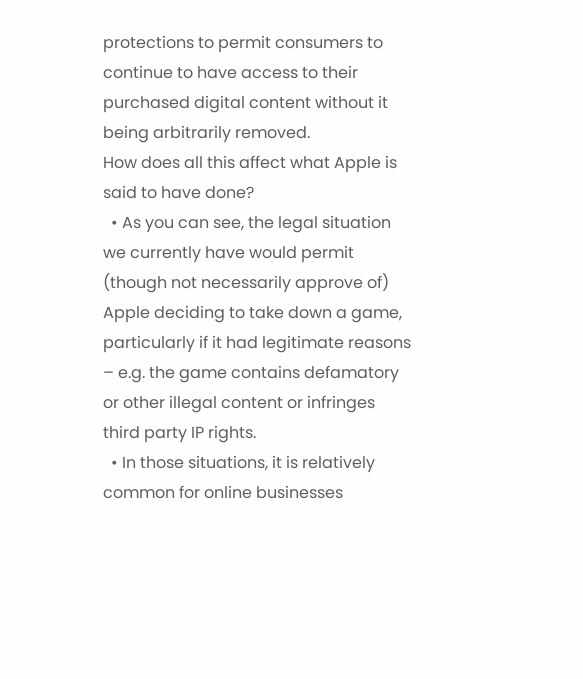protections to permit consumers to continue to have access to their purchased digital content without it being arbitrarily removed.
How does all this affect what Apple is said to have done?
  • As you can see, the legal situation we currently have would permit (though not necessarily approve of) Apple deciding to take down a game, particularly if it had legitimate reasons – e.g. the game contains defamatory or other illegal content or infringes third party IP rights.
  • In those situations, it is relatively common for online businesses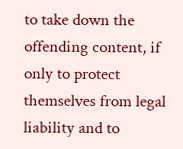to take down the offending content, if only to protect themselves from legal liability and to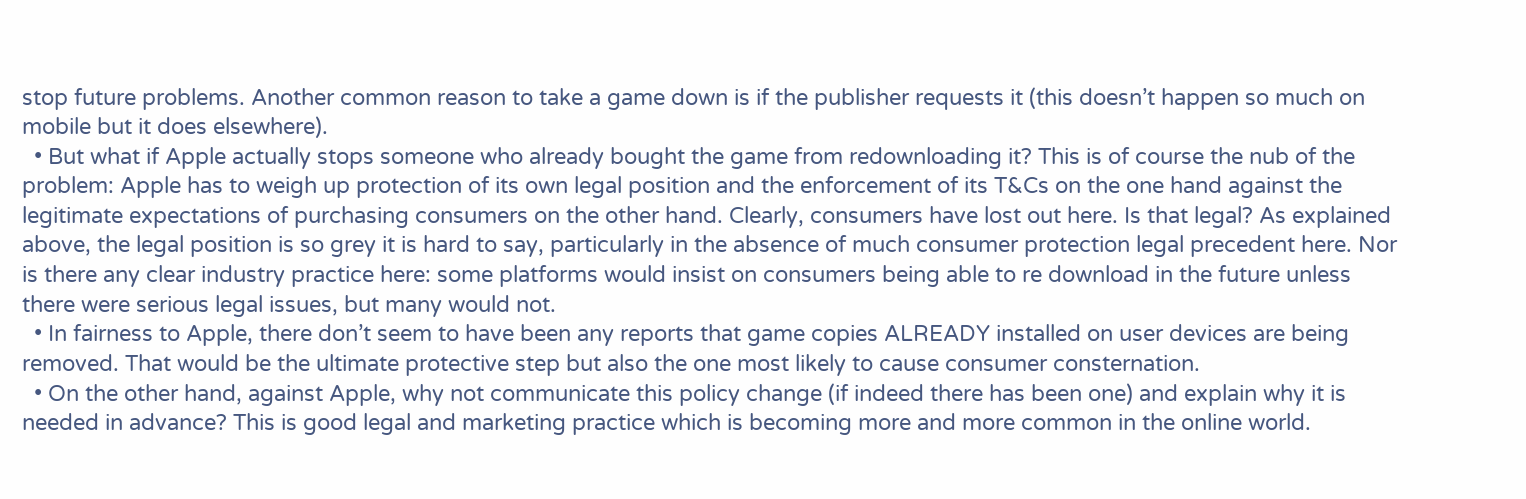stop future problems. Another common reason to take a game down is if the publisher requests it (this doesn’t happen so much on mobile but it does elsewhere).
  • But what if Apple actually stops someone who already bought the game from redownloading it? This is of course the nub of the problem: Apple has to weigh up protection of its own legal position and the enforcement of its T&Cs on the one hand against the legitimate expectations of purchasing consumers on the other hand. Clearly, consumers have lost out here. Is that legal? As explained above, the legal position is so grey it is hard to say, particularly in the absence of much consumer protection legal precedent here. Nor is there any clear industry practice here: some platforms would insist on consumers being able to re download in the future unless there were serious legal issues, but many would not.
  • In fairness to Apple, there don’t seem to have been any reports that game copies ALREADY installed on user devices are being removed. That would be the ultimate protective step but also the one most likely to cause consumer consternation.
  • On the other hand, against Apple, why not communicate this policy change (if indeed there has been one) and explain why it is needed in advance? This is good legal and marketing practice which is becoming more and more common in the online world.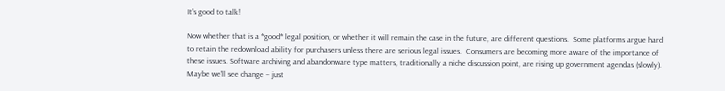It’s good to talk!

Now whether that is a *good* legal position, or whether it will remain the case in the future, are different questions.  Some platforms argue hard to retain the redownload ability for purchasers unless there are serious legal issues.  Consumers are becoming more aware of the importance of these issues. Software archiving and abandonware type matters, traditionally a niche discussion point, are rising up government agendas (slowly). Maybe we’ll see change – just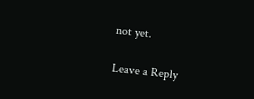not yet.

Leave a Reply